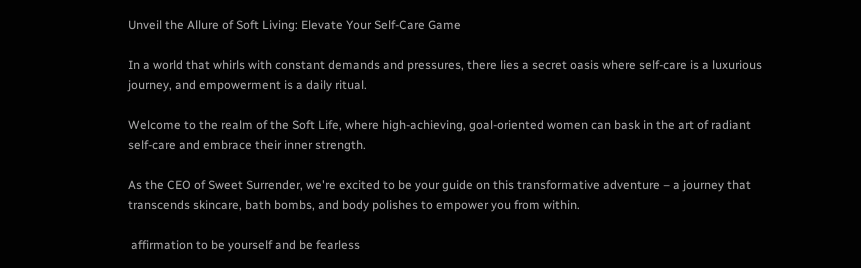Unveil the Allure of Soft Living: Elevate Your Self-Care Game

In a world that whirls with constant demands and pressures, there lies a secret oasis where self-care is a luxurious journey, and empowerment is a daily ritual.

Welcome to the realm of the Soft Life, where high-achieving, goal-oriented women can bask in the art of radiant self-care and embrace their inner strength.

As the CEO of Sweet Surrender, we're excited to be your guide on this transformative adventure – a journey that transcends skincare, bath bombs, and body polishes to empower you from within.

 affirmation to be yourself and be fearless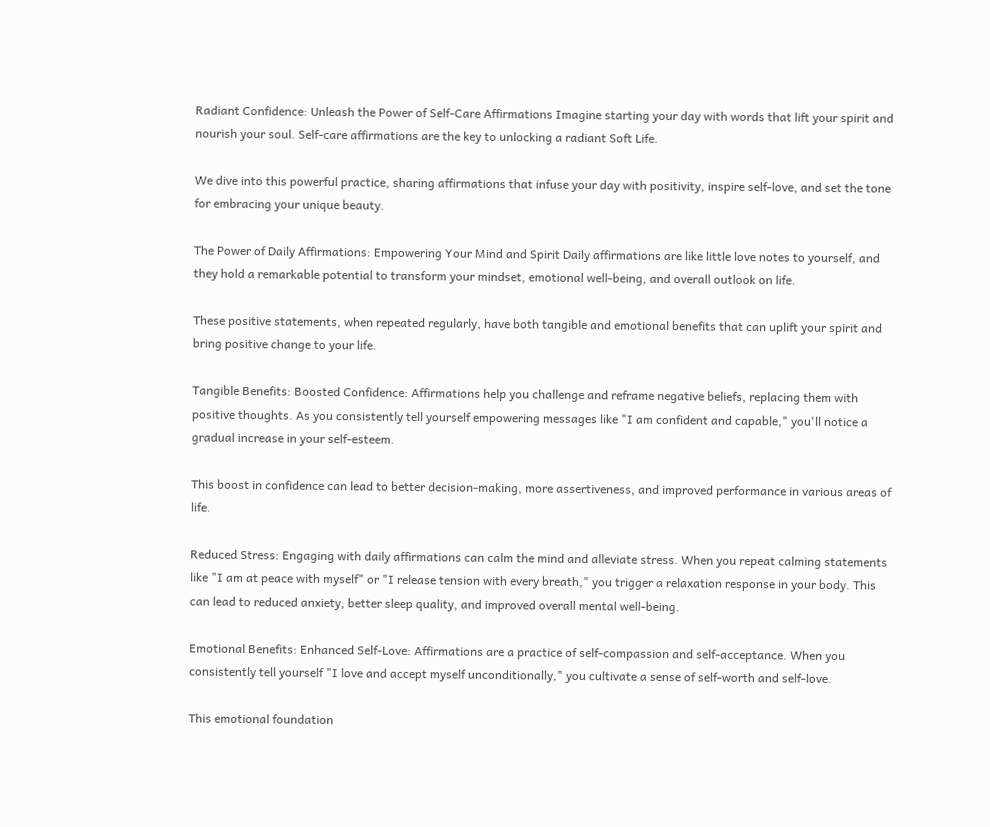Radiant Confidence: Unleash the Power of Self-Care Affirmations Imagine starting your day with words that lift your spirit and nourish your soul. Self-care affirmations are the key to unlocking a radiant Soft Life.

We dive into this powerful practice, sharing affirmations that infuse your day with positivity, inspire self-love, and set the tone for embracing your unique beauty.

The Power of Daily Affirmations: Empowering Your Mind and Spirit Daily affirmations are like little love notes to yourself, and they hold a remarkable potential to transform your mindset, emotional well-being, and overall outlook on life.

These positive statements, when repeated regularly, have both tangible and emotional benefits that can uplift your spirit and bring positive change to your life.

Tangible Benefits: Boosted Confidence: Affirmations help you challenge and reframe negative beliefs, replacing them with positive thoughts. As you consistently tell yourself empowering messages like "I am confident and capable," you'll notice a gradual increase in your self-esteem.

This boost in confidence can lead to better decision-making, more assertiveness, and improved performance in various areas of life.

Reduced Stress: Engaging with daily affirmations can calm the mind and alleviate stress. When you repeat calming statements like "I am at peace with myself" or "I release tension with every breath," you trigger a relaxation response in your body. This can lead to reduced anxiety, better sleep quality, and improved overall mental well-being.

Emotional Benefits: Enhanced Self-Love: Affirmations are a practice of self-compassion and self-acceptance. When you consistently tell yourself "I love and accept myself unconditionally," you cultivate a sense of self-worth and self-love.

This emotional foundation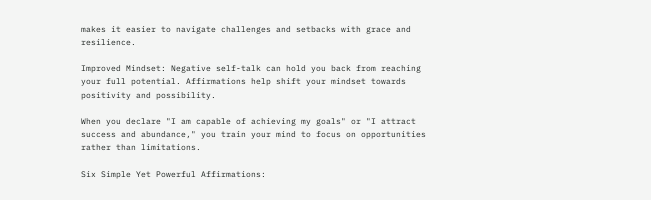makes it easier to navigate challenges and setbacks with grace and resilience.

Improved Mindset: Negative self-talk can hold you back from reaching your full potential. Affirmations help shift your mindset towards positivity and possibility.

When you declare "I am capable of achieving my goals" or "I attract success and abundance," you train your mind to focus on opportunities rather than limitations.

Six Simple Yet Powerful Affirmations: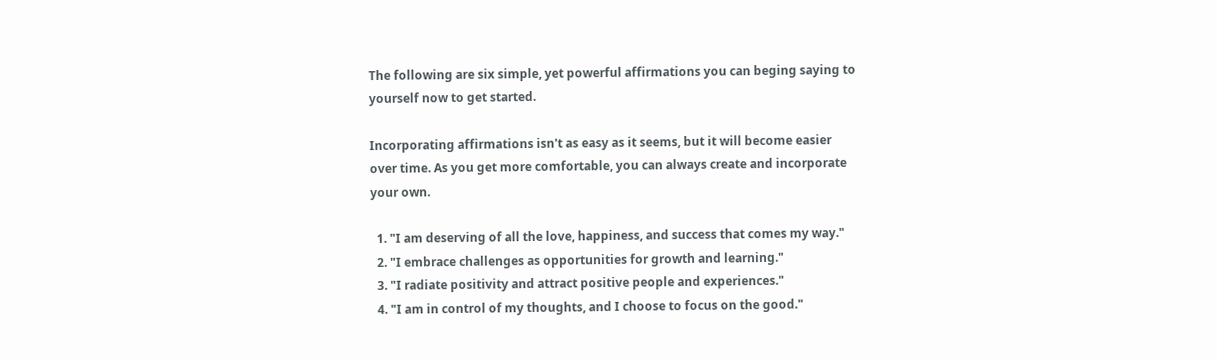The following are six simple, yet powerful affirmations you can beging saying to yourself now to get started.

Incorporating affirmations isn't as easy as it seems, but it will become easier over time. As you get more comfortable, you can always create and incorporate your own.

  1. "I am deserving of all the love, happiness, and success that comes my way."
  2. "I embrace challenges as opportunities for growth and learning."
  3. "I radiate positivity and attract positive people and experiences."
  4. "I am in control of my thoughts, and I choose to focus on the good."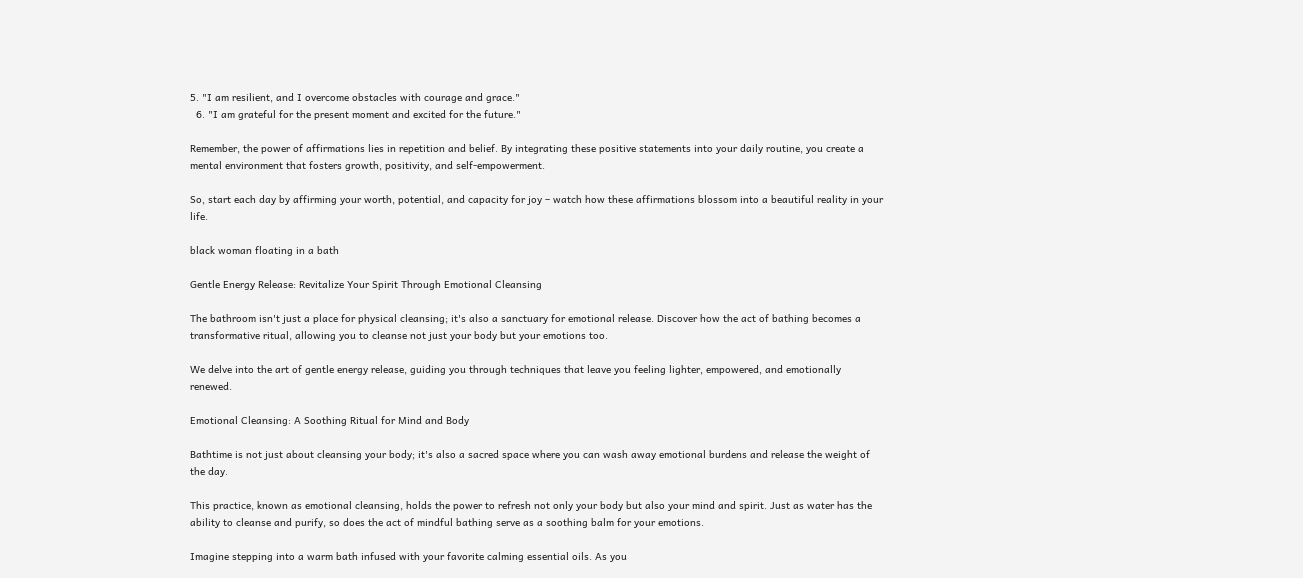5. "I am resilient, and I overcome obstacles with courage and grace."
  6. "I am grateful for the present moment and excited for the future."

Remember, the power of affirmations lies in repetition and belief. By integrating these positive statements into your daily routine, you create a mental environment that fosters growth, positivity, and self-empowerment.

So, start each day by affirming your worth, potential, and capacity for joy – watch how these affirmations blossom into a beautiful reality in your life.

black woman floating in a bath

Gentle Energy Release: Revitalize Your Spirit Through Emotional Cleansing

The bathroom isn't just a place for physical cleansing; it's also a sanctuary for emotional release. Discover how the act of bathing becomes a transformative ritual, allowing you to cleanse not just your body but your emotions too.

We delve into the art of gentle energy release, guiding you through techniques that leave you feeling lighter, empowered, and emotionally renewed.

Emotional Cleansing: A Soothing Ritual for Mind and Body

Bathtime is not just about cleansing your body; it's also a sacred space where you can wash away emotional burdens and release the weight of the day.

This practice, known as emotional cleansing, holds the power to refresh not only your body but also your mind and spirit. Just as water has the ability to cleanse and purify, so does the act of mindful bathing serve as a soothing balm for your emotions.

Imagine stepping into a warm bath infused with your favorite calming essential oils. As you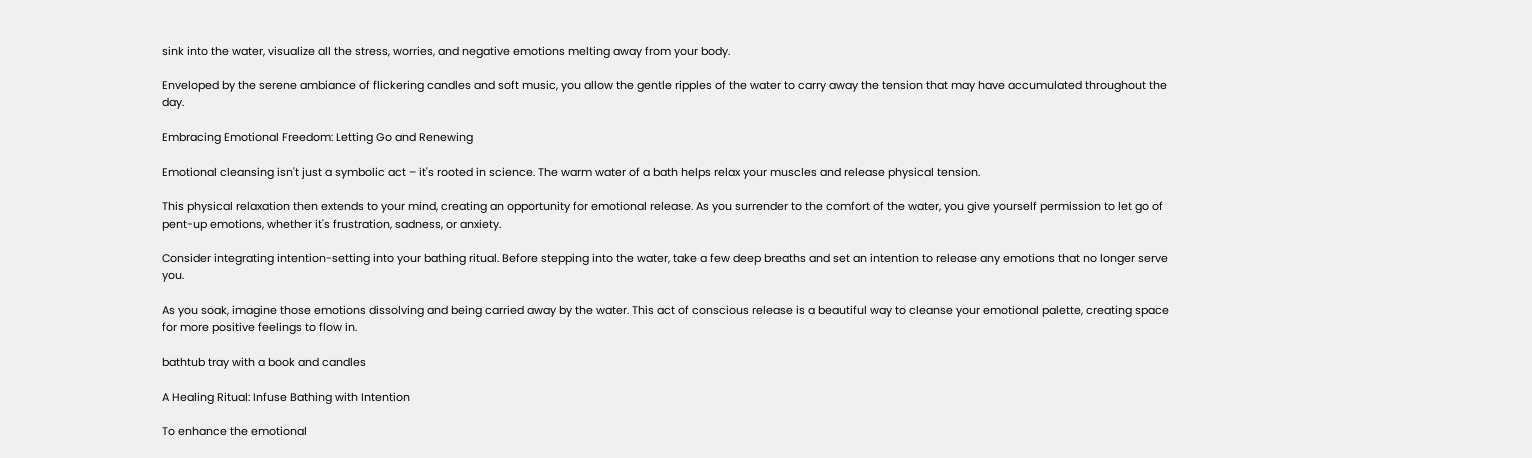sink into the water, visualize all the stress, worries, and negative emotions melting away from your body.

Enveloped by the serene ambiance of flickering candles and soft music, you allow the gentle ripples of the water to carry away the tension that may have accumulated throughout the day.

Embracing Emotional Freedom: Letting Go and Renewing

Emotional cleansing isn't just a symbolic act – it's rooted in science. The warm water of a bath helps relax your muscles and release physical tension.

This physical relaxation then extends to your mind, creating an opportunity for emotional release. As you surrender to the comfort of the water, you give yourself permission to let go of pent-up emotions, whether it's frustration, sadness, or anxiety.

Consider integrating intention-setting into your bathing ritual. Before stepping into the water, take a few deep breaths and set an intention to release any emotions that no longer serve you.

As you soak, imagine those emotions dissolving and being carried away by the water. This act of conscious release is a beautiful way to cleanse your emotional palette, creating space for more positive feelings to flow in.

bathtub tray with a book and candles

A Healing Ritual: Infuse Bathing with Intention

To enhance the emotional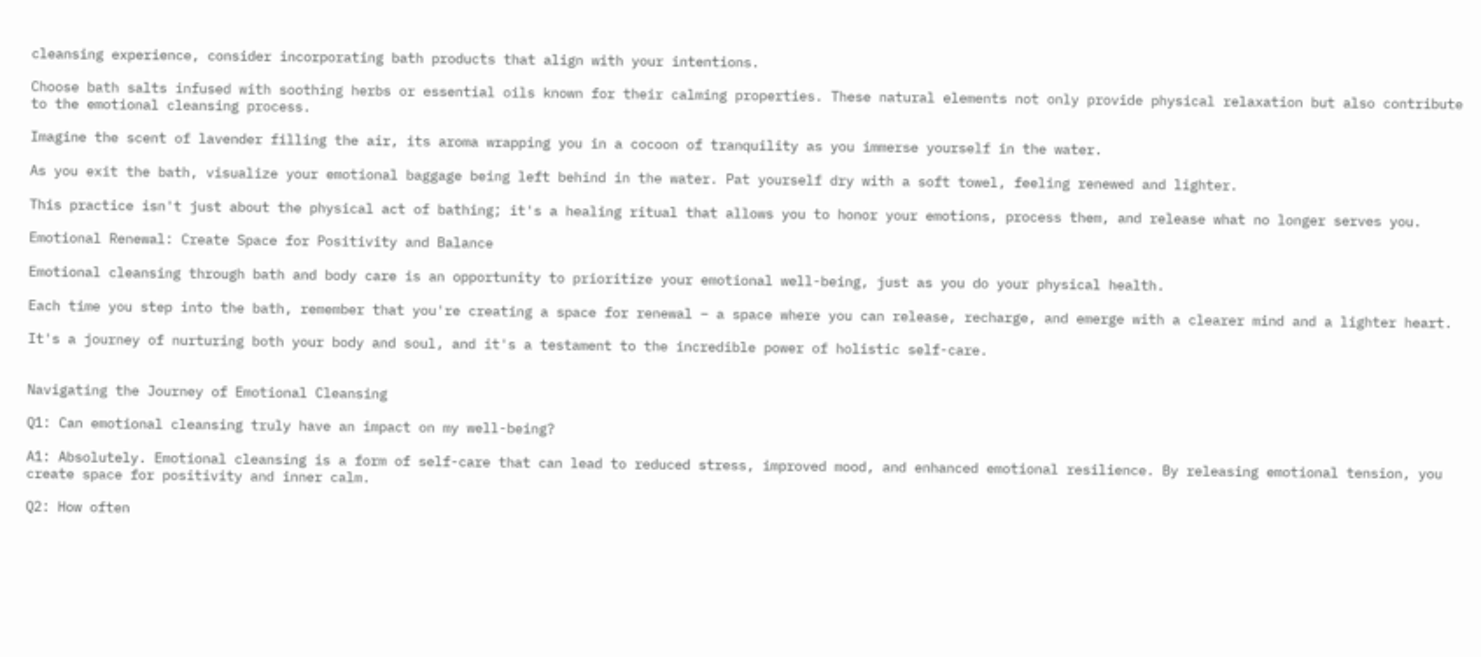cleansing experience, consider incorporating bath products that align with your intentions.

Choose bath salts infused with soothing herbs or essential oils known for their calming properties. These natural elements not only provide physical relaxation but also contribute to the emotional cleansing process.

Imagine the scent of lavender filling the air, its aroma wrapping you in a cocoon of tranquility as you immerse yourself in the water.

As you exit the bath, visualize your emotional baggage being left behind in the water. Pat yourself dry with a soft towel, feeling renewed and lighter.

This practice isn't just about the physical act of bathing; it's a healing ritual that allows you to honor your emotions, process them, and release what no longer serves you.

Emotional Renewal: Create Space for Positivity and Balance

Emotional cleansing through bath and body care is an opportunity to prioritize your emotional well-being, just as you do your physical health.

Each time you step into the bath, remember that you're creating a space for renewal – a space where you can release, recharge, and emerge with a clearer mind and a lighter heart.

It's a journey of nurturing both your body and soul, and it's a testament to the incredible power of holistic self-care.


Navigating the Journey of Emotional Cleansing

Q1: Can emotional cleansing truly have an impact on my well-being?

A1: Absolutely. Emotional cleansing is a form of self-care that can lead to reduced stress, improved mood, and enhanced emotional resilience. By releasing emotional tension, you create space for positivity and inner calm.

Q2: How often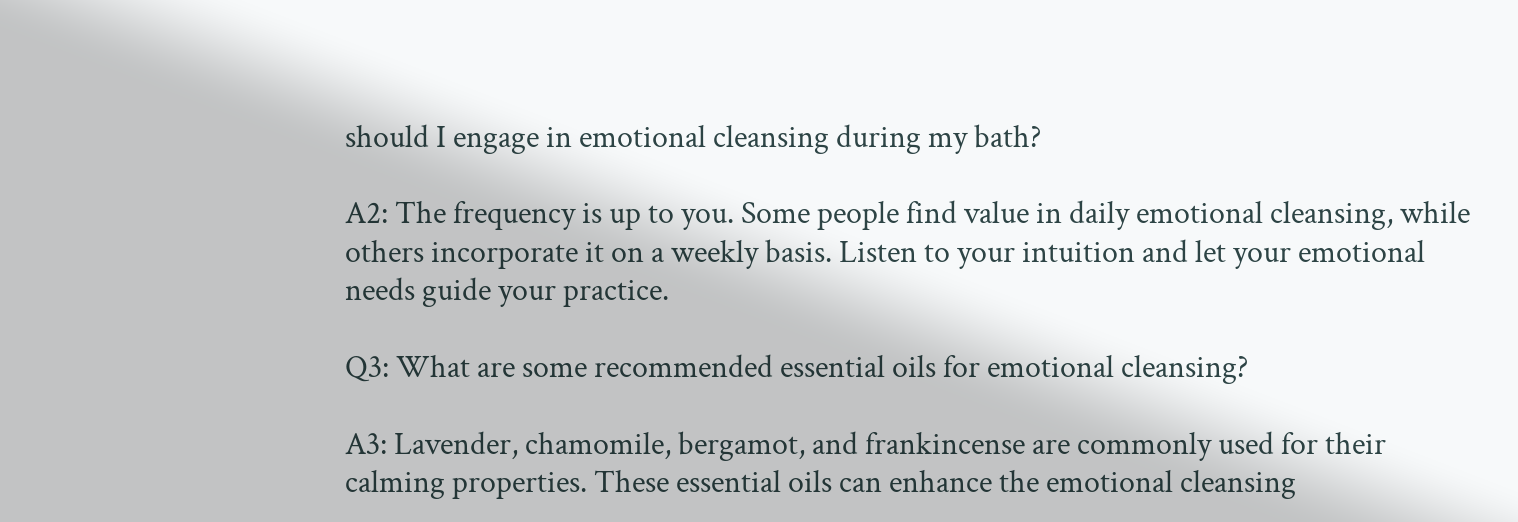should I engage in emotional cleansing during my bath?

A2: The frequency is up to you. Some people find value in daily emotional cleansing, while others incorporate it on a weekly basis. Listen to your intuition and let your emotional needs guide your practice.

Q3: What are some recommended essential oils for emotional cleansing?

A3: Lavender, chamomile, bergamot, and frankincense are commonly used for their calming properties. These essential oils can enhance the emotional cleansing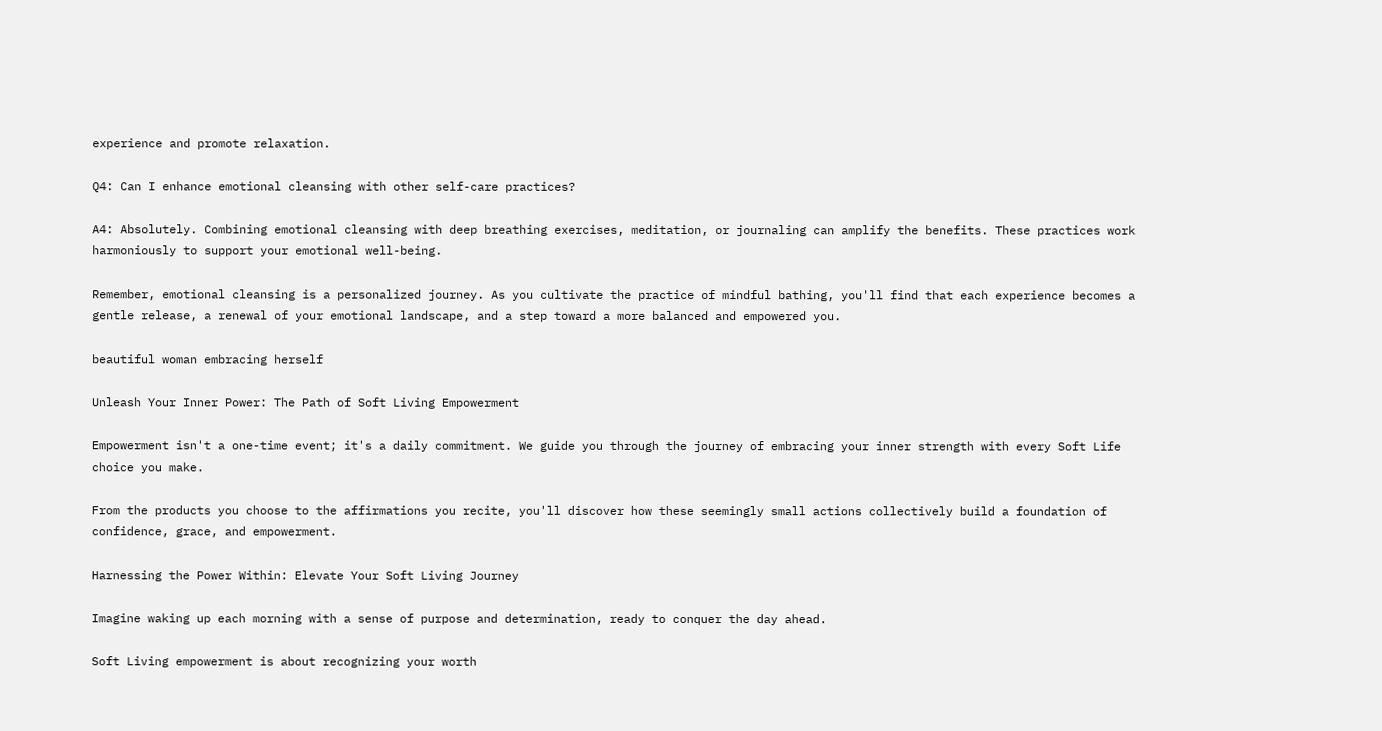experience and promote relaxation.

Q4: Can I enhance emotional cleansing with other self-care practices?

A4: Absolutely. Combining emotional cleansing with deep breathing exercises, meditation, or journaling can amplify the benefits. These practices work harmoniously to support your emotional well-being.

Remember, emotional cleansing is a personalized journey. As you cultivate the practice of mindful bathing, you'll find that each experience becomes a gentle release, a renewal of your emotional landscape, and a step toward a more balanced and empowered you.

beautiful woman embracing herself

Unleash Your Inner Power: The Path of Soft Living Empowerment

Empowerment isn't a one-time event; it's a daily commitment. We guide you through the journey of embracing your inner strength with every Soft Life choice you make.

From the products you choose to the affirmations you recite, you'll discover how these seemingly small actions collectively build a foundation of confidence, grace, and empowerment.

Harnessing the Power Within: Elevate Your Soft Living Journey

Imagine waking up each morning with a sense of purpose and determination, ready to conquer the day ahead.

Soft Living empowerment is about recognizing your worth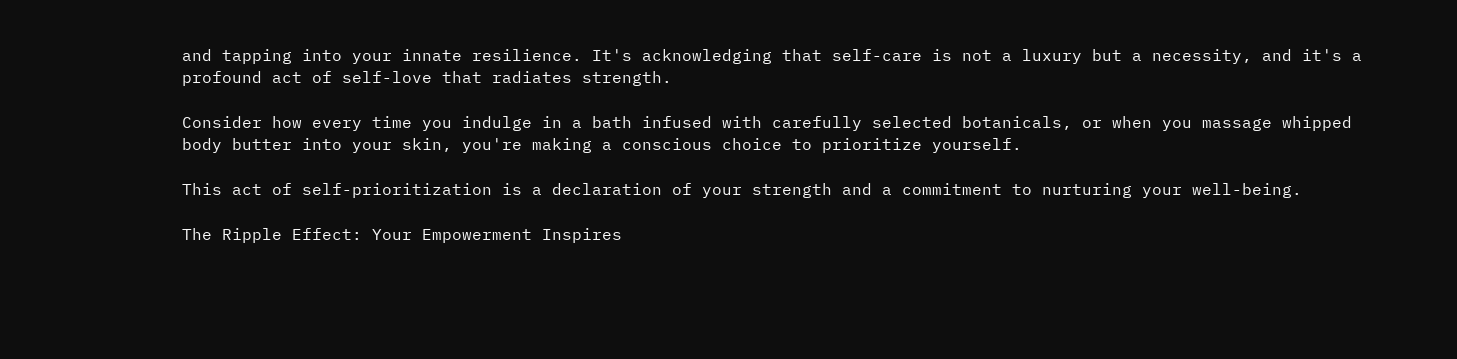and tapping into your innate resilience. It's acknowledging that self-care is not a luxury but a necessity, and it's a profound act of self-love that radiates strength.

Consider how every time you indulge in a bath infused with carefully selected botanicals, or when you massage whipped body butter into your skin, you're making a conscious choice to prioritize yourself.

This act of self-prioritization is a declaration of your strength and a commitment to nurturing your well-being.

The Ripple Effect: Your Empowerment Inspires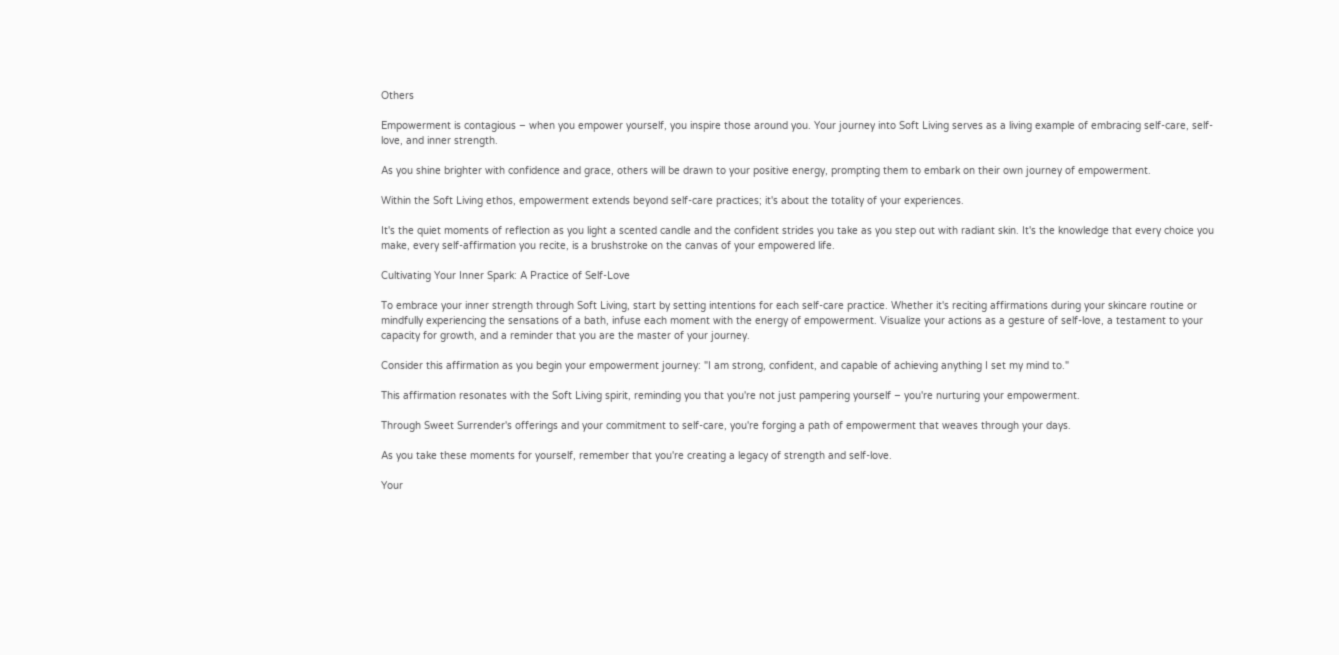Others

Empowerment is contagious – when you empower yourself, you inspire those around you. Your journey into Soft Living serves as a living example of embracing self-care, self-love, and inner strength.

As you shine brighter with confidence and grace, others will be drawn to your positive energy, prompting them to embark on their own journey of empowerment.

Within the Soft Living ethos, empowerment extends beyond self-care practices; it's about the totality of your experiences.

It's the quiet moments of reflection as you light a scented candle and the confident strides you take as you step out with radiant skin. It's the knowledge that every choice you make, every self-affirmation you recite, is a brushstroke on the canvas of your empowered life.

Cultivating Your Inner Spark: A Practice of Self-Love

To embrace your inner strength through Soft Living, start by setting intentions for each self-care practice. Whether it's reciting affirmations during your skincare routine or mindfully experiencing the sensations of a bath, infuse each moment with the energy of empowerment. Visualize your actions as a gesture of self-love, a testament to your capacity for growth, and a reminder that you are the master of your journey.

Consider this affirmation as you begin your empowerment journey: "I am strong, confident, and capable of achieving anything I set my mind to."

This affirmation resonates with the Soft Living spirit, reminding you that you're not just pampering yourself – you're nurturing your empowerment.

Through Sweet Surrender's offerings and your commitment to self-care, you're forging a path of empowerment that weaves through your days.

As you take these moments for yourself, remember that you're creating a legacy of strength and self-love.

Your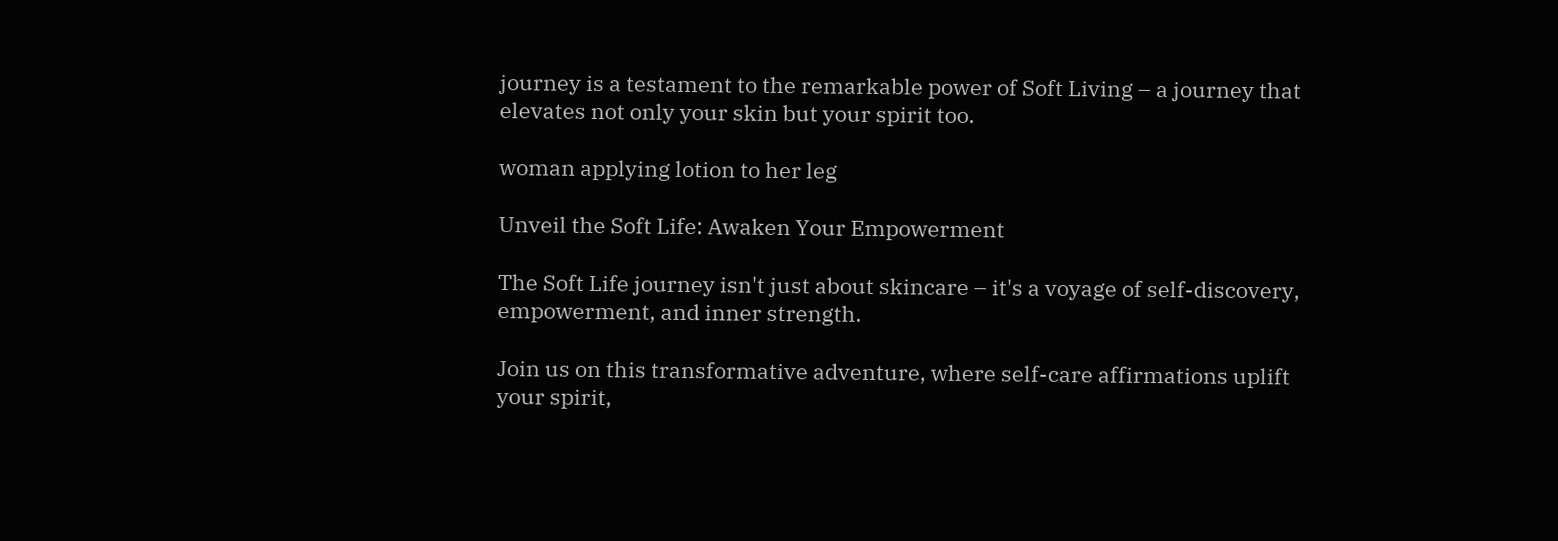journey is a testament to the remarkable power of Soft Living – a journey that elevates not only your skin but your spirit too.

woman applying lotion to her leg

Unveil the Soft Life: Awaken Your Empowerment

The Soft Life journey isn't just about skincare – it's a voyage of self-discovery, empowerment, and inner strength.

Join us on this transformative adventure, where self-care affirmations uplift your spirit,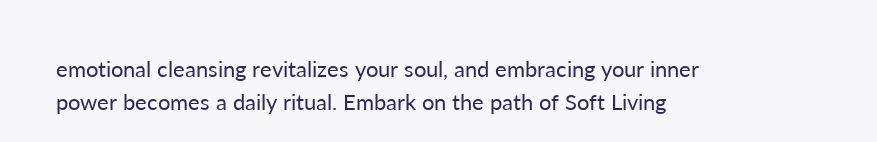emotional cleansing revitalizes your soul, and embracing your inner power becomes a daily ritual. Embark on the path of Soft Living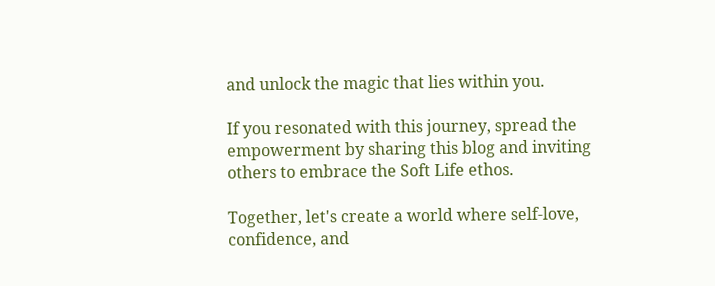and unlock the magic that lies within you.

If you resonated with this journey, spread the empowerment by sharing this blog and inviting others to embrace the Soft Life ethos.

Together, let's create a world where self-love, confidence, and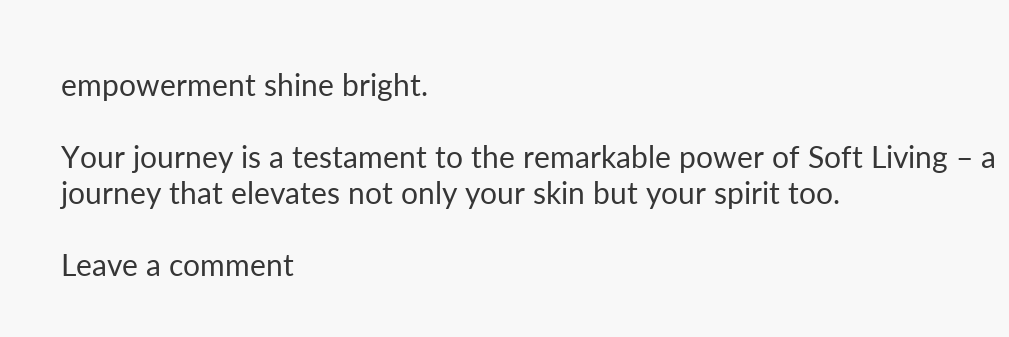empowerment shine bright.

Your journey is a testament to the remarkable power of Soft Living – a journey that elevates not only your skin but your spirit too.

Leave a comment